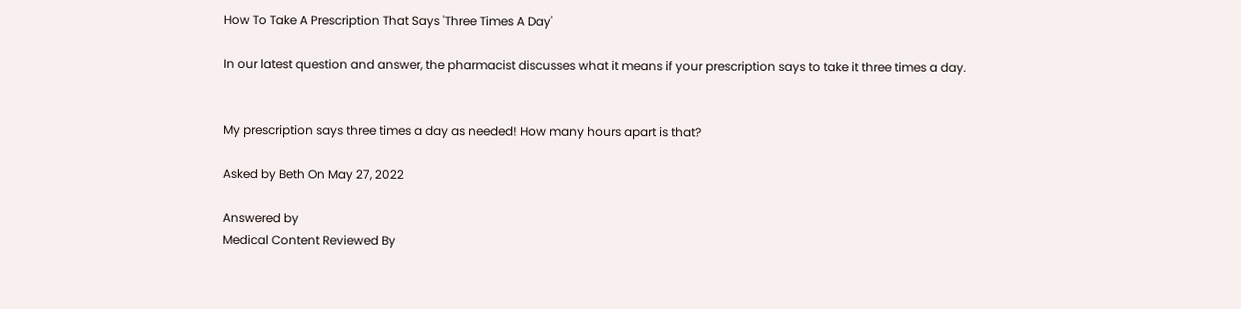How To Take A Prescription That Says 'Three Times A Day'

In our latest question and answer, the pharmacist discusses what it means if your prescription says to take it three times a day.


My prescription says three times a day as needed! How many hours apart is that?

Asked by Beth On May 27, 2022

Answered by
Medical Content Reviewed By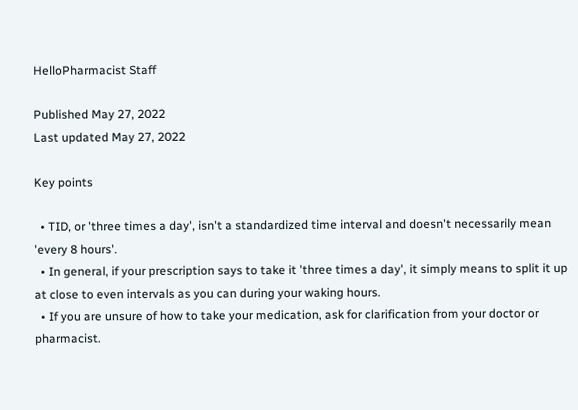HelloPharmacist Staff

Published May 27, 2022
Last updated May 27, 2022

Key points

  • TID, or 'three times a day', isn't a standardized time interval and doesn't necessarily mean 'every 8 hours'.
  • In general, if your prescription says to take it 'three times a day', it simply means to split it up at close to even intervals as you can during your waking hours.
  • If you are unsure of how to take your medication, ask for clarification from your doctor or pharmacist.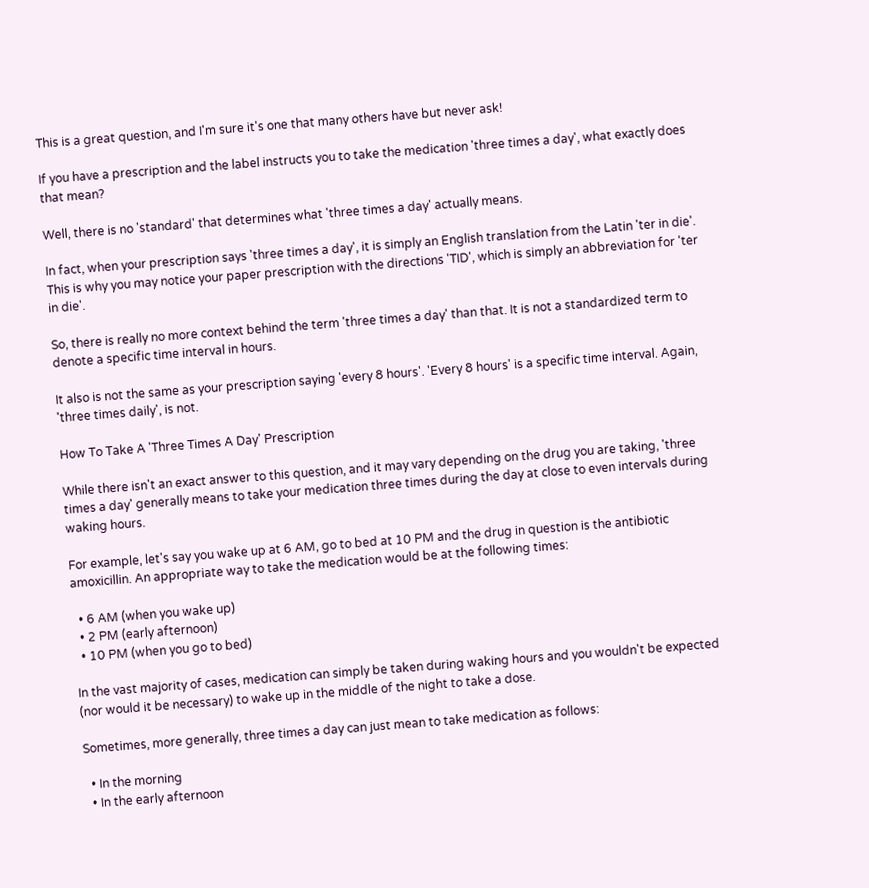This is a great question, and I'm sure it's one that many others have but never ask!

If you have a prescription and the label instructs you to take the medication 'three times a day', what exactly does that mean?

Well, there is no 'standard' that determines what 'three times a day' actually means.

In fact, when your prescription says 'three times a day', it is simply an English translation from the Latin 'ter in die'. This is why you may notice your paper prescription with the directions 'TID', which is simply an abbreviation for 'ter in die'.

So, there is really no more context behind the term 'three times a day' than that. It is not a standardized term to denote a specific time interval in hours.

It also is not the same as your prescription saying 'every 8 hours'. 'Every 8 hours' is a specific time interval. Again, 'three times daily', is not.

How To Take A 'Three Times A Day' Prescription

While there isn't an exact answer to this question, and it may vary depending on the drug you are taking, 'three times a day' generally means to take your medication three times during the day at close to even intervals during waking hours.

For example, let's say you wake up at 6 AM, go to bed at 10 PM and the drug in question is the antibiotic amoxicillin. An appropriate way to take the medication would be at the following times:

  • 6 AM (when you wake up)
  • 2 PM (early afternoon)
  • 10 PM (when you go to bed)

In the vast majority of cases, medication can simply be taken during waking hours and you wouldn't be expected (nor would it be necessary) to wake up in the middle of the night to take a dose.

Sometimes, more generally, three times a day can just mean to take medication as follows:

  • In the morning
  • In the early afternoon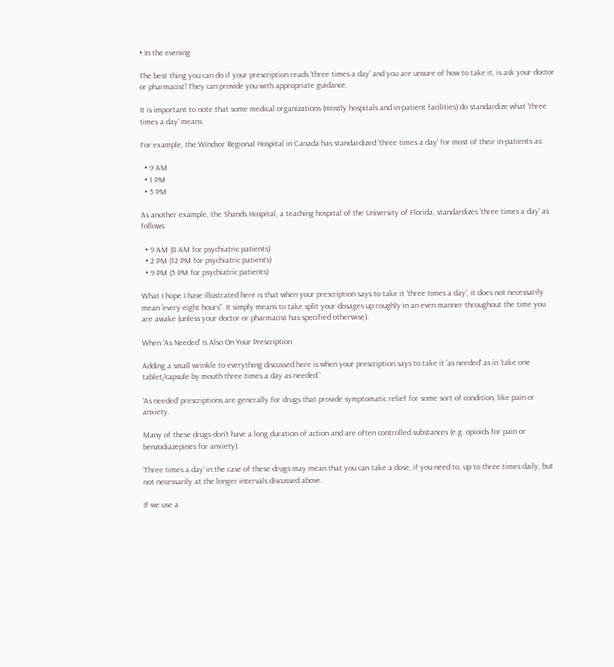• In the evening

The best thing you can do if your prescription reads 'three times a day' and you are unsure of how to take it, is ask your doctor or pharmacist! They can provide you with appropriate guidance.

It is important to note that some medical organizations (mostly hospitals and in-patient facilities) do standardize what 'three times a day' means.

For example, the Windsor Regional Hospital in Canada has standardized 'three times a day' for most of their in-patients as:

  • 9 AM
  • 1 PM
  • 5 PM

As another example, the Shands Hospital, a teaching hospital of the University of Florida, standardizes 'three times a day' as follows:

  • 9 AM (8 AM for psychiatric patients)
  • 2 PM (12 PM for psychiatric patients)
  • 9 PM (5 PM for psychiatric patients)

What I hope I have illustrated here is that when your prescription says to take it 'three times a day', it does not necessarily mean 'every eight hours''. It simply means to take split your dosages up roughly in an even manner throughout the time you are awake (unless your doctor or pharmacist has specified otherwise).

When 'As Needed' Is Also On Your Prescription

Adding a small wrinkle to everything discussed here is when your prescription says to take it 'as needed' as in 'take one tablet/capsule by mouth three times a day as needed.'

'As needed' prescriptions are generally for drugs that provide symptomatic relief for some sort of condition, like pain or anxiety.

Many of these drugs don't have a long duration of action and are often controlled substances (e.g. opioids for pain or benzodiazepines for anxiety).

'Three times a day' in the case of these drugs may mean that you can take a dose, if you need to, up to three times daily, but not necessarily at the longer intervals discussed above.

If we use a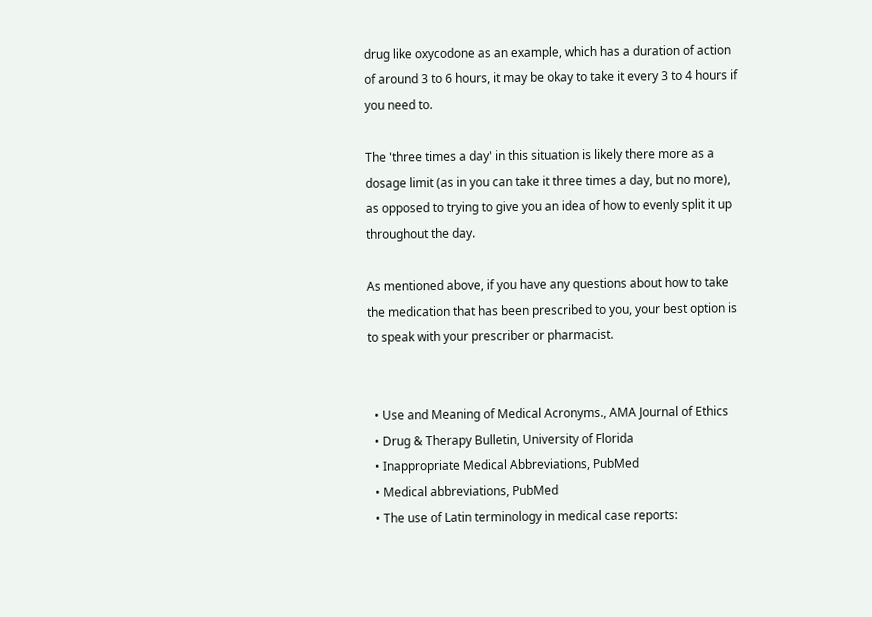drug like oxycodone as an example, which has a duration of action of around 3 to 6 hours, it may be okay to take it every 3 to 4 hours if you need to.

The 'three times a day' in this situation is likely there more as a dosage limit (as in you can take it three times a day, but no more), as opposed to trying to give you an idea of how to evenly split it up throughout the day.

As mentioned above, if you have any questions about how to take the medication that has been prescribed to you, your best option is to speak with your prescriber or pharmacist.


  • Use and Meaning of Medical Acronyms., AMA Journal of Ethics
  • Drug & Therapy Bulletin, University of Florida
  • Inappropriate Medical Abbreviations, PubMed
  • Medical abbreviations, PubMed
  • The use of Latin terminology in medical case reports: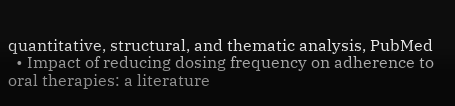quantitative, structural, and thematic analysis, PubMed
  • Impact of reducing dosing frequency on adherence to oral therapies: a literature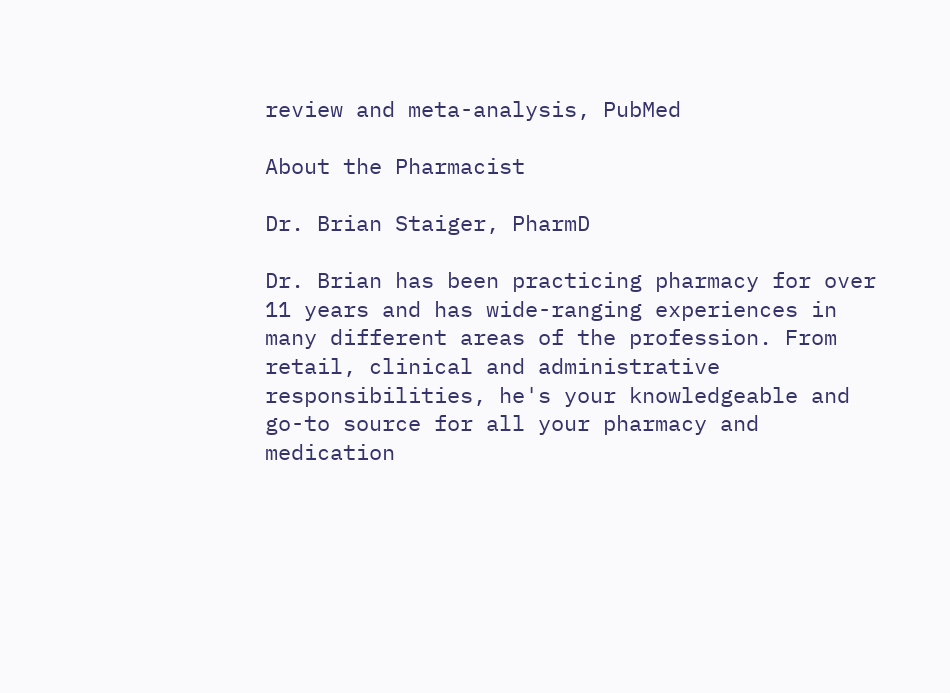review and meta-analysis, PubMed

About the Pharmacist

Dr. Brian Staiger, PharmD

Dr. Brian has been practicing pharmacy for over 11 years and has wide-ranging experiences in many different areas of the profession. From retail, clinical and administrative responsibilities, he's your knowledgeable and go-to source for all your pharmacy and medication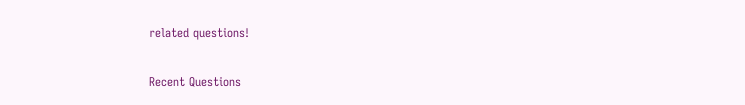related questions!

Recent Questions